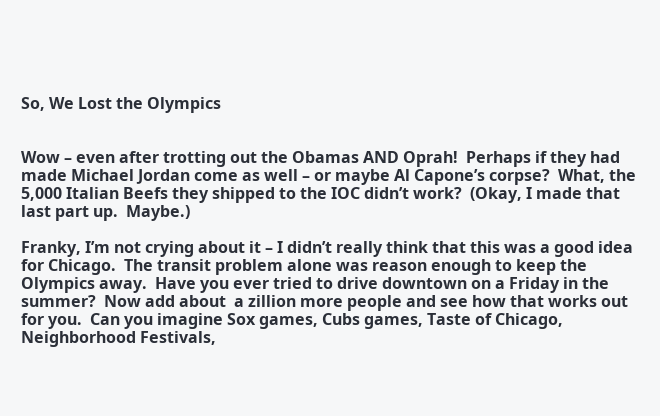So, We Lost the Olympics


Wow – even after trotting out the Obamas AND Oprah!  Perhaps if they had made Michael Jordan come as well – or maybe Al Capone’s corpse?  What, the 5,000 Italian Beefs they shipped to the IOC didn’t work?  (Okay, I made that last part up.  Maybe.)

Franky, I’m not crying about it – I didn’t really think that this was a good idea for Chicago.  The transit problem alone was reason enough to keep the Olympics away.  Have you ever tried to drive downtown on a Friday in the summer?  Now add about  a zillion more people and see how that works out for you.  Can you imagine Sox games, Cubs games, Taste of Chicago, Neighborhood Festivals,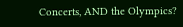Concerts, AND the Olympics?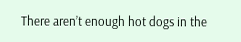There aren’t enough hot dogs in the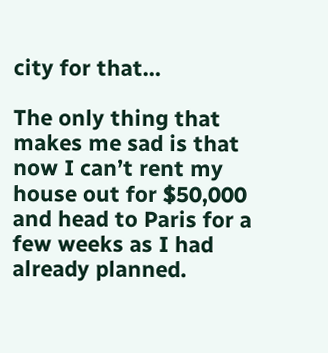city for that…

The only thing that makes me sad is that now I can’t rent my house out for $50,000 and head to Paris for a few weeks as I had already planned.